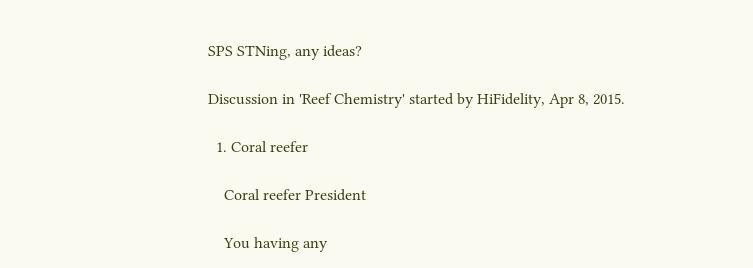SPS STNing, any ideas?

Discussion in 'Reef Chemistry' started by HiFidelity, Apr 8, 2015.

  1. Coral reefer

    Coral reefer President

    You having any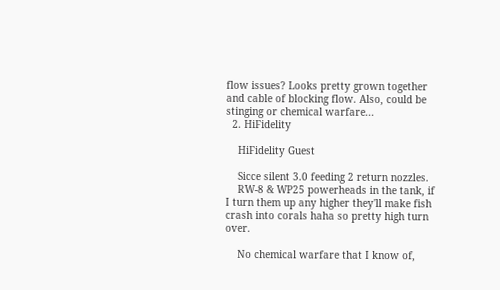flow issues? Looks pretty grown together and cable of blocking flow. Also, could be stinging or chemical warfare...
  2. HiFidelity

    HiFidelity Guest

    Sicce silent 3.0 feeding 2 return nozzles.
    RW-8 & WP25 powerheads in the tank, if I turn them up any higher they'll make fish crash into corals haha so pretty high turn over.

    No chemical warfare that I know of,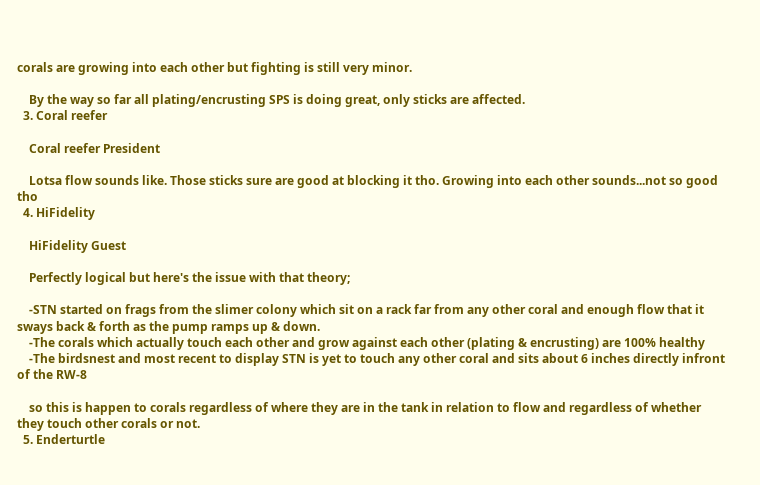corals are growing into each other but fighting is still very minor.

    By the way so far all plating/encrusting SPS is doing great, only sticks are affected.
  3. Coral reefer

    Coral reefer President

    Lotsa flow sounds like. Those sticks sure are good at blocking it tho. Growing into each other sounds...not so good tho
  4. HiFidelity

    HiFidelity Guest

    Perfectly logical but here's the issue with that theory;

    -STN started on frags from the slimer colony which sit on a rack far from any other coral and enough flow that it sways back & forth as the pump ramps up & down.
    -The corals which actually touch each other and grow against each other (plating & encrusting) are 100% healthy
    -The birdsnest and most recent to display STN is yet to touch any other coral and sits about 6 inches directly infront of the RW-8

    so this is happen to corals regardless of where they are in the tank in relation to flow and regardless of whether they touch other corals or not.
  5. Enderturtle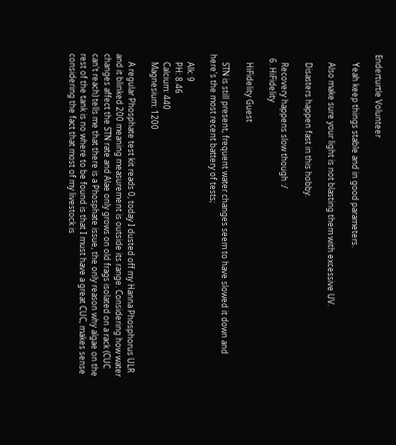Enderturtle Volunteer

    Yeah keep things stable and in good parameters.

    Also make sure your light is not blasting them with excessive UV.

    Disasters happen fast in this hobby.

    Recovery happens slow though :/
  6. HiFidelity

    HiFidelity Guest

    STN is still present, frequent water changes seem to have slowed it down and here's the most recent battery of tests;

    Alk: 9
    PH: 8.46
    Calcium: 440
    Magnesium: 1200

    A regular Phosphate test kit reads 0, today I dusted off my Hanna Phosphorus ULR and it blinked 200 meaning measurement is outside its range. Considering how water changes affect the STN rate and Alae only grows on old frags isolated on a rack (CUC can't reach) tells me that there is a Phosphate issue, the only reason why algae on the rest of the tank is no where to be found is that I must have a great CUC, makes sense considering the fact that most of my livestock is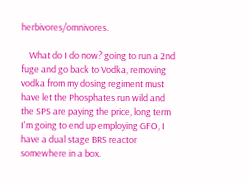herbivores/omnivores.

    What do I do now? going to run a 2nd fuge and go back to Vodka, removing vodka from my dosing regiment must have let the Phosphates run wild and the SPS are paying the price, long term I'm going to end up employing GFO, I have a dual stage BRS reactor somewhere in a box.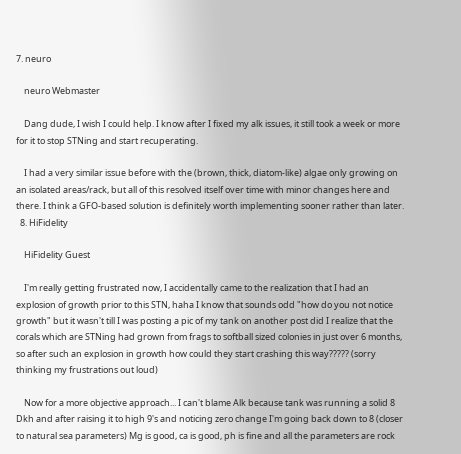7. neuro

    neuro Webmaster

    Dang dude, I wish I could help. I know after I fixed my alk issues, it still took a week or more for it to stop STNing and start recuperating.

    I had a very similar issue before with the (brown, thick, diatom-like) algae only growing on an isolated areas/rack, but all of this resolved itself over time with minor changes here and there. I think a GFO-based solution is definitely worth implementing sooner rather than later.
  8. HiFidelity

    HiFidelity Guest

    I'm really getting frustrated now, I accidentally came to the realization that I had an explosion of growth prior to this STN, haha I know that sounds odd "how do you not notice growth" but it wasn't till I was posting a pic of my tank on another post did I realize that the corals which are STNing had grown from frags to softball sized colonies in just over 6 months, so after such an explosion in growth how could they start crashing this way????? (sorry thinking my frustrations out loud)

    Now for a more objective approach... I can't blame Alk because tank was running a solid 8 Dkh and after raising it to high 9's and noticing zero change I'm going back down to 8 (closer to natural sea parameters) Mg is good, ca is good, ph is fine and all the parameters are rock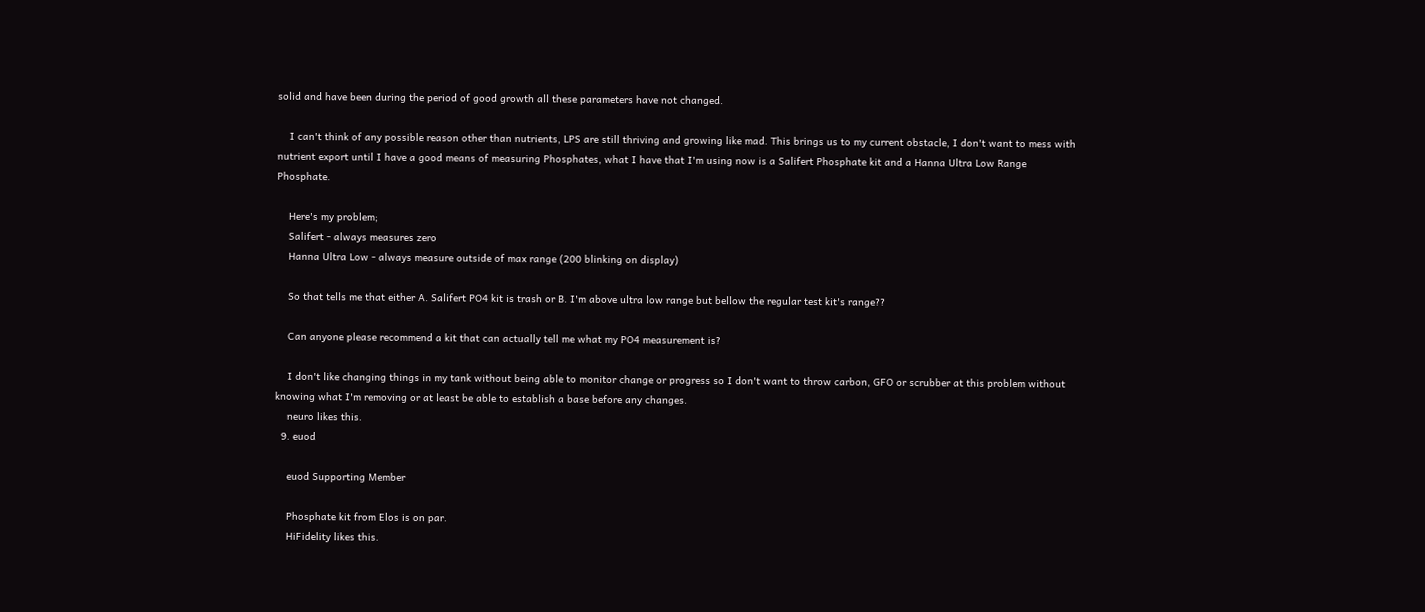solid and have been during the period of good growth all these parameters have not changed.

    I can't think of any possible reason other than nutrients, LPS are still thriving and growing like mad. This brings us to my current obstacle, I don't want to mess with nutrient export until I have a good means of measuring Phosphates, what I have that I'm using now is a Salifert Phosphate kit and a Hanna Ultra Low Range Phosphate.

    Here's my problem;
    Salifert - always measures zero
    Hanna Ultra Low - always measure outside of max range (200 blinking on display)

    So that tells me that either A. Salifert PO4 kit is trash or B. I'm above ultra low range but bellow the regular test kit's range??

    Can anyone please recommend a kit that can actually tell me what my PO4 measurement is?

    I don't like changing things in my tank without being able to monitor change or progress so I don't want to throw carbon, GFO or scrubber at this problem without knowing what I'm removing or at least be able to establish a base before any changes.
    neuro likes this.
  9. euod

    euod Supporting Member

    Phosphate kit from Elos is on par.
    HiFidelity likes this.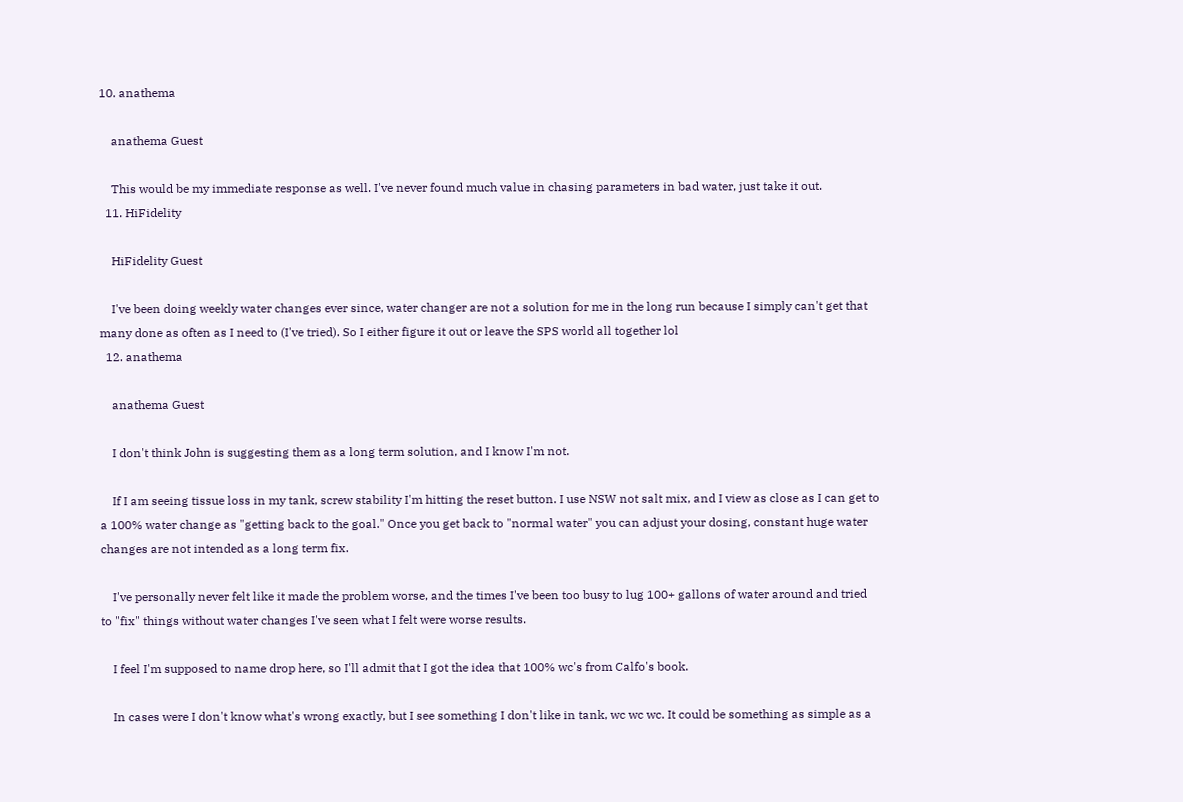10. anathema

    anathema Guest

    This would be my immediate response as well. I've never found much value in chasing parameters in bad water, just take it out.
  11. HiFidelity

    HiFidelity Guest

    I've been doing weekly water changes ever since, water changer are not a solution for me in the long run because I simply can't get that many done as often as I need to (I've tried). So I either figure it out or leave the SPS world all together lol
  12. anathema

    anathema Guest

    I don't think John is suggesting them as a long term solution, and I know I'm not.

    If I am seeing tissue loss in my tank, screw stability I'm hitting the reset button. I use NSW not salt mix, and I view as close as I can get to a 100% water change as "getting back to the goal." Once you get back to "normal water" you can adjust your dosing, constant huge water changes are not intended as a long term fix.

    I've personally never felt like it made the problem worse, and the times I've been too busy to lug 100+ gallons of water around and tried to "fix" things without water changes I've seen what I felt were worse results.

    I feel I'm supposed to name drop here, so I'll admit that I got the idea that 100% wc's from Calfo's book.

    In cases were I don't know what's wrong exactly, but I see something I don't like in tank, wc wc wc. It could be something as simple as a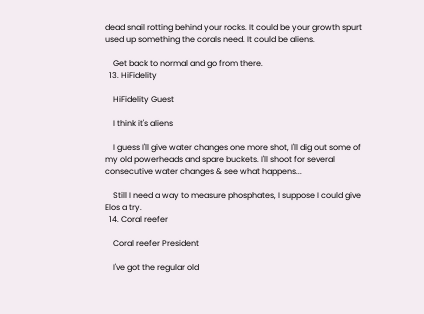dead snail rotting behind your rocks. It could be your growth spurt used up something the corals need. It could be aliens.

    Get back to normal and go from there.
  13. HiFidelity

    HiFidelity Guest

    I think it's aliens

    I guess I'll give water changes one more shot, I'll dig out some of my old powerheads and spare buckets. I'll shoot for several consecutive water changes & see what happens...

    Still I need a way to measure phosphates, I suppose I could give Elos a try.
  14. Coral reefer

    Coral reefer President

    I've got the regular old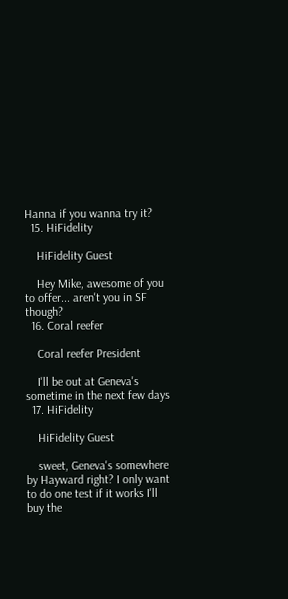Hanna if you wanna try it?
  15. HiFidelity

    HiFidelity Guest

    Hey Mike, awesome of you to offer... aren't you in SF though?
  16. Coral reefer

    Coral reefer President

    I'll be out at Geneva's sometime in the next few days
  17. HiFidelity

    HiFidelity Guest

    sweet, Geneva's somewhere by Hayward right? I only want to do one test if it works I'll buy the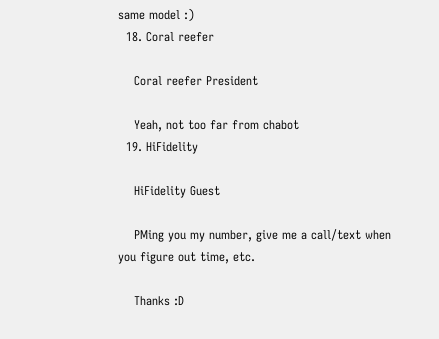same model :)
  18. Coral reefer

    Coral reefer President

    Yeah, not too far from chabot
  19. HiFidelity

    HiFidelity Guest

    PMing you my number, give me a call/text when you figure out time, etc.

    Thanks :D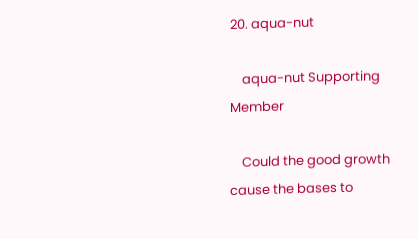20. aqua-nut

    aqua-nut Supporting Member

    Could the good growth cause the bases to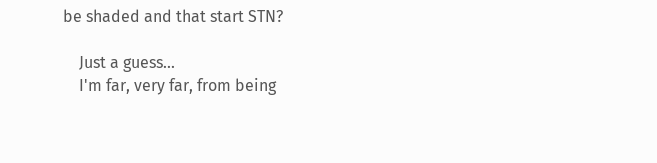be shaded and that start STN?

    Just a guess...
    I'm far, very far, from being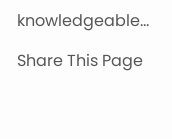knowledgeable...

Share This Page